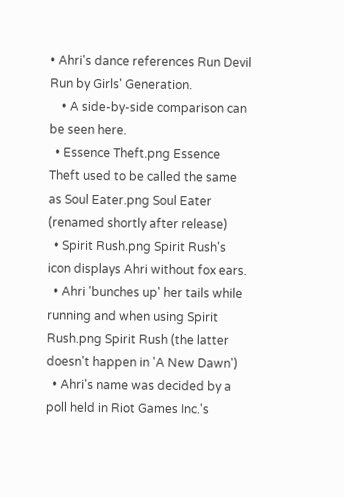• Ahri's dance references Run Devil Run by Girls' Generation.
    • A side-by-side comparison can be seen here.
  • Essence Theft.png Essence Theft used to be called the same as Soul Eater.png Soul Eater (renamed shortly after release)
  • Spirit Rush.png Spirit Rush's icon displays Ahri without fox ears.
  • Ahri 'bunches up' her tails while running and when using Spirit Rush.png Spirit Rush (the latter doesn't happen in 'A New Dawn')
  • Ahri's name was decided by a poll held in Riot Games Inc.'s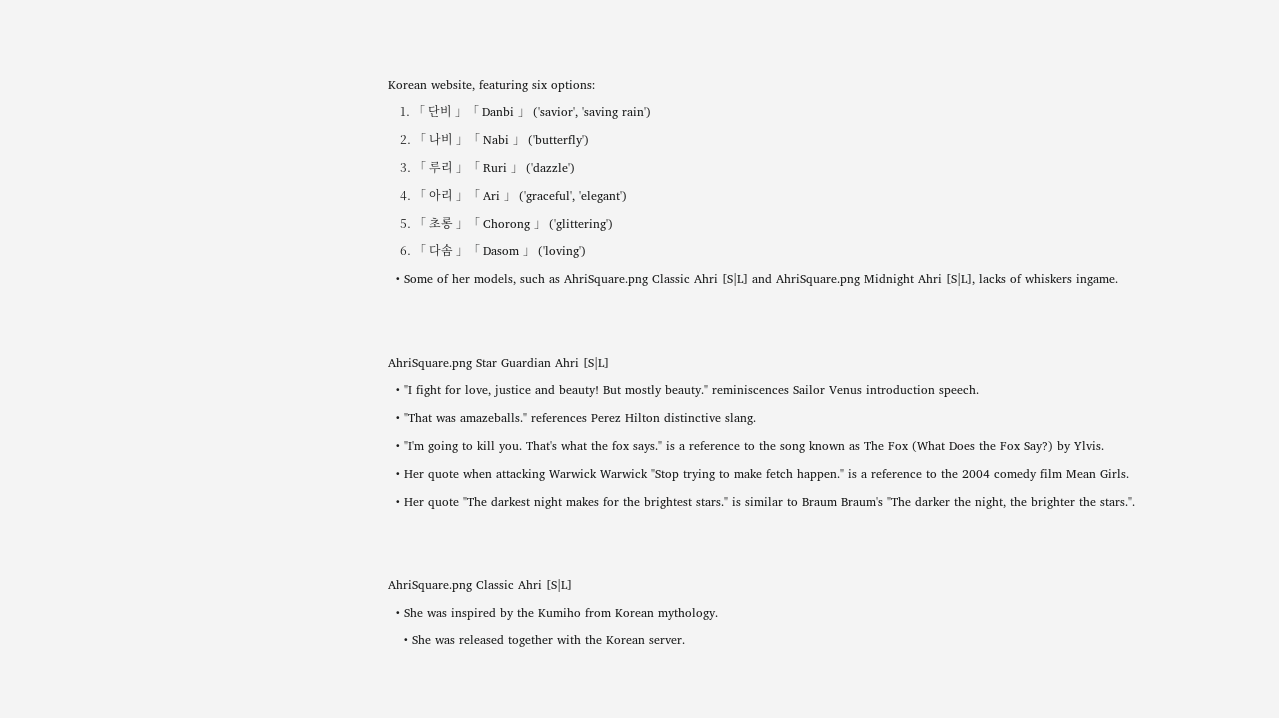Korean website, featuring six options:
    1. 「 단비 」「 Danbi 」 ('savior', 'saving rain')
    2. 「 나비 」「 Nabi 」 ('butterfly')
    3. 「 루리 」「 Ruri 」 ('dazzle')
    4. 「 아리 」「 Ari 」 ('graceful', 'elegant')
    5. 「 초롱 」「 Chorong 」 ('glittering')
    6. 「 다솜 」「 Dasom 」 ('loving')
  • Some of her models, such as AhriSquare.png Classic Ahri [S|L] and AhriSquare.png Midnight Ahri [S|L], lacks of whiskers ingame.


AhriSquare.png Star Guardian Ahri [S|L]
  • "I fight for love, justice and beauty! But mostly beauty." reminiscences Sailor Venus introduction speech.
  • "That was amazeballs." references Perez Hilton distinctive slang.
  • "I'm going to kill you. That's what the fox says." is a reference to the song known as The Fox (What Does the Fox Say?) by Ylvis.
  • Her quote when attacking Warwick Warwick "Stop trying to make fetch happen." is a reference to the 2004 comedy film Mean Girls.
  • Her quote "The darkest night makes for the brightest stars." is similar to Braum Braum's "The darker the night, the brighter the stars.".


AhriSquare.png Classic Ahri [S|L]
  • She was inspired by the Kumiho from Korean mythology.
    • She was released together with the Korean server.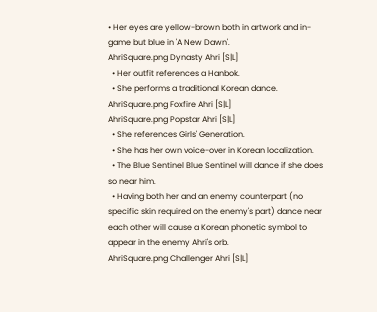• Her eyes are yellow-brown both in artwork and in-game but blue in 'A New Dawn'.
AhriSquare.png Dynasty Ahri [S|L]
  • Her outfit references a Hanbok.
  • She performs a traditional Korean dance.
AhriSquare.png Foxfire Ahri [S|L]
AhriSquare.png Popstar Ahri [S|L]
  • She references Girls' Generation.
  • She has her own voice-over in Korean localization.
  • The Blue Sentinel Blue Sentinel will dance if she does so near him.
  • Having both her and an enemy counterpart (no specific skin required on the enemy's part) dance near each other will cause a Korean phonetic symbol to appear in the enemy Ahri's orb.
AhriSquare.png Challenger Ahri [S|L]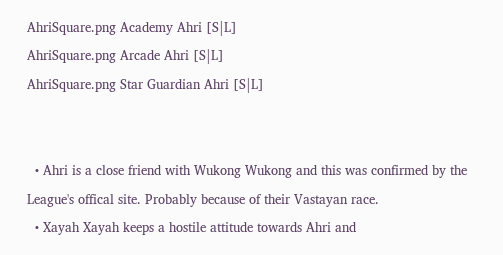AhriSquare.png Academy Ahri [S|L]
AhriSquare.png Arcade Ahri [S|L]
AhriSquare.png Star Guardian Ahri [S|L]


  • Ahri is a close friend with Wukong Wukong and this was confirmed by the League's offical site. Probably because of their Vastayan race.
  • Xayah Xayah keeps a hostile attitude towards Ahri and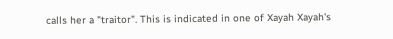calls her a "traitor". This is indicated in one of Xayah Xayah's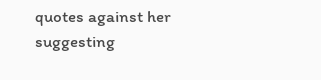quotes against her suggesting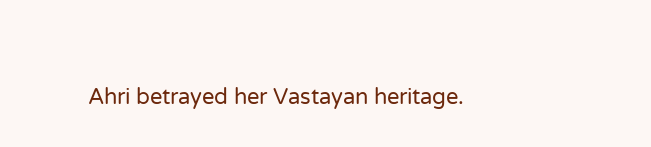Ahri betrayed her Vastayan heritage.